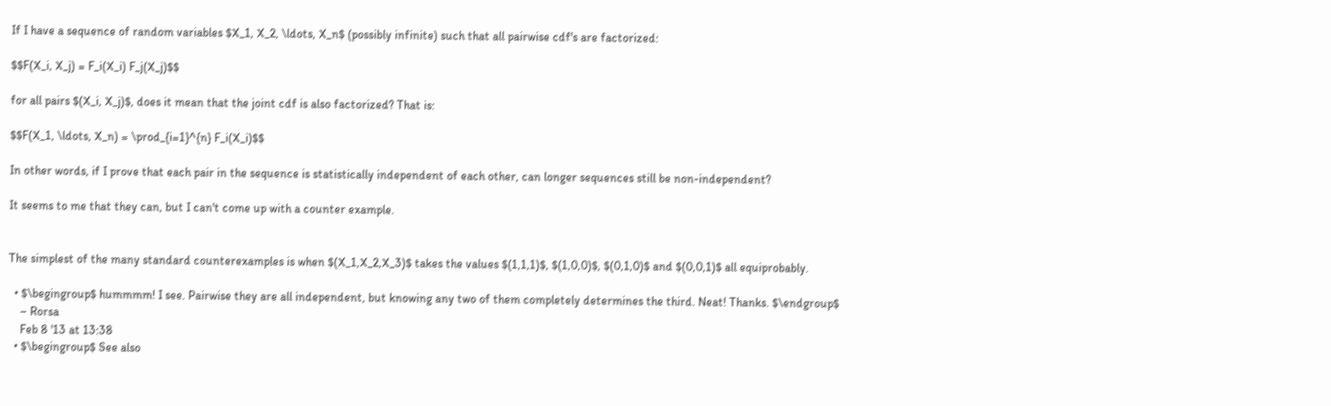If I have a sequence of random variables $X_1, X_2, \ldots, X_n$ (possibly infinite) such that all pairwise cdf's are factorized:

$$F(X_i, X_j) = F_i(X_i) F_j(X_j)$$

for all pairs $(X_i, X_j)$, does it mean that the joint cdf is also factorized? That is:

$$F(X_1, \ldots, X_n) = \prod_{i=1}^{n} F_i(X_i)$$

In other words, if I prove that each pair in the sequence is statistically independent of each other, can longer sequences still be non-independent?

It seems to me that they can, but I can't come up with a counter example.


The simplest of the many standard counterexamples is when $(X_1,X_2,X_3)$ takes the values $(1,1,1)$, $(1,0,0)$, $(0,1,0)$ and $(0,0,1)$ all equiprobably.

  • $\begingroup$ hummmm! I see. Pairwise they are all independent, but knowing any two of them completely determines the third. Neat! Thanks. $\endgroup$
    – Rorsa
    Feb 8 '13 at 13:38
  • $\begingroup$ See also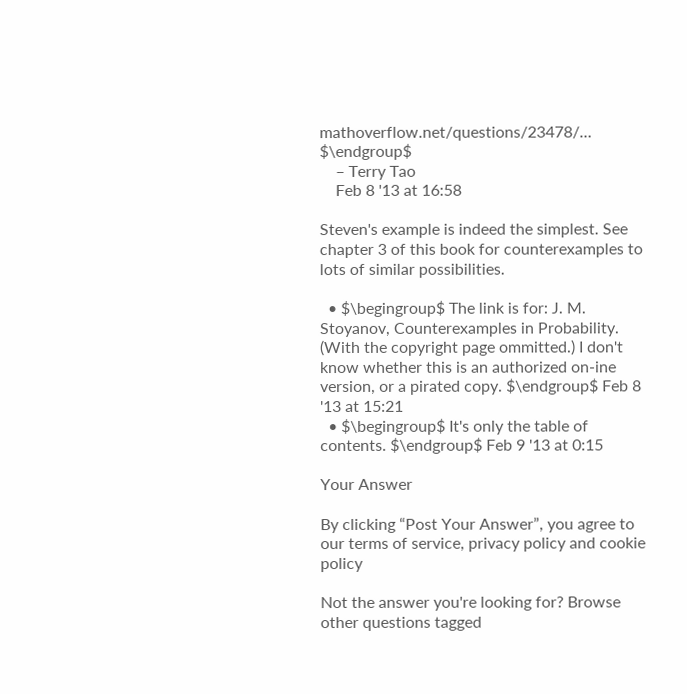mathoverflow.net/questions/23478/… $\endgroup$
    – Terry Tao
    Feb 8 '13 at 16:58

Steven's example is indeed the simplest. See chapter 3 of this book for counterexamples to lots of similar possibilities.

  • $\begingroup$ The link is for: J. M. Stoyanov, Counterexamples in Probability. (With the copyright page ommitted.) I don't know whether this is an authorized on-ine version, or a pirated copy. $\endgroup$ Feb 8 '13 at 15:21
  • $\begingroup$ It's only the table of contents. $\endgroup$ Feb 9 '13 at 0:15

Your Answer

By clicking “Post Your Answer”, you agree to our terms of service, privacy policy and cookie policy

Not the answer you're looking for? Browse other questions tagged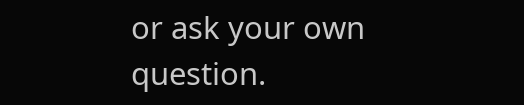or ask your own question.